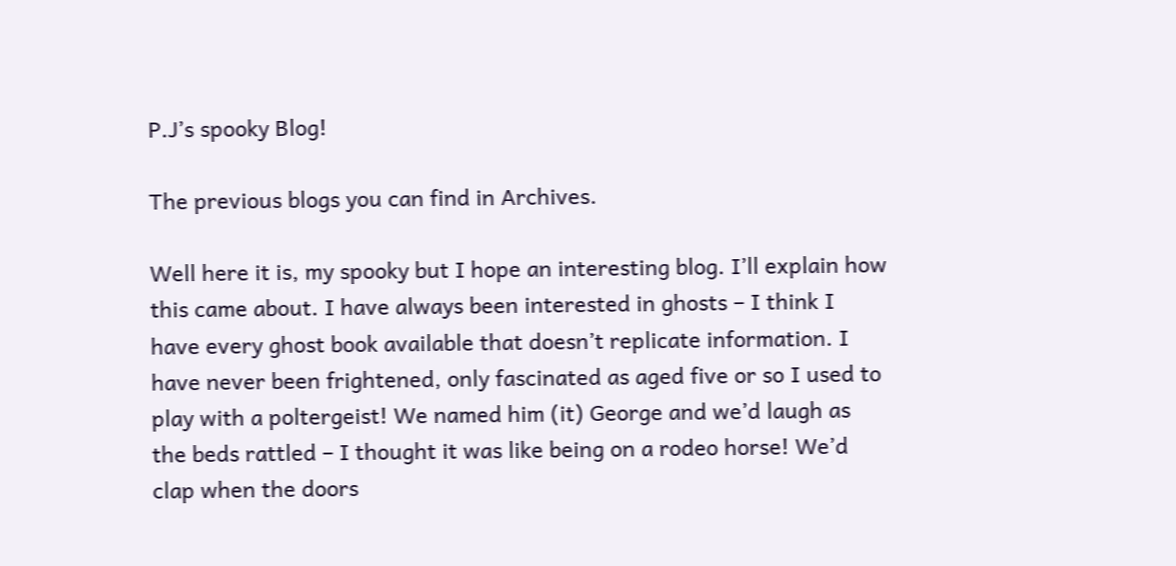P.J’s spooky Blog!

The previous blogs you can find in Archives.

Well here it is, my spooky but I hope an interesting blog. I’ll explain how this came about. I have always been interested in ghosts – I think I have every ghost book available that doesn’t replicate information. I have never been frightened, only fascinated as aged five or so I used to play with a poltergeist! We named him (it) George and we’d laugh as the beds rattled – I thought it was like being on a rodeo horse! We’d clap when the doors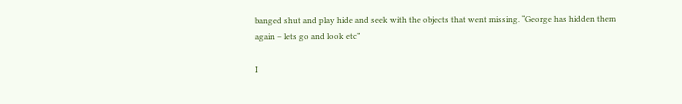banged shut and play hide and seek with the objects that went missing. “George has hidden them again – lets go and look etc”

I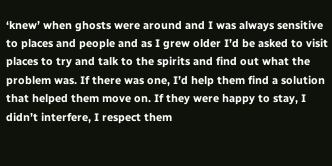‘knew’ when ghosts were around and I was always sensitive to places and people and as I grew older I’d be asked to visit places to try and talk to the spirits and find out what the problem was. If there was one, I’d help them find a solution that helped them move on. If they were happy to stay, I didn’t interfere, I respect them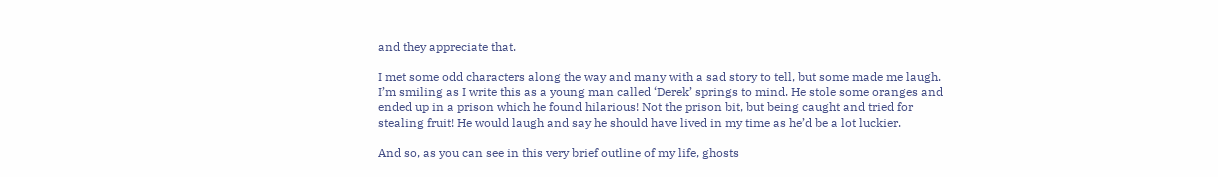and they appreciate that.

I met some odd characters along the way and many with a sad story to tell, but some made me laugh. I’m smiling as I write this as a young man called ‘Derek’ springs to mind. He stole some oranges and ended up in a prison which he found hilarious! Not the prison bit, but being caught and tried for stealing fruit! He would laugh and say he should have lived in my time as he’d be a lot luckier.

And so, as you can see in this very brief outline of my life, ghosts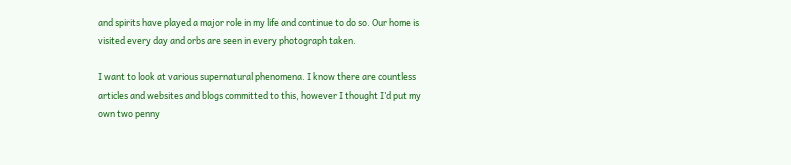and spirits have played a major role in my life and continue to do so. Our home is visited every day and orbs are seen in every photograph taken.

I want to look at various supernatural phenomena. I know there are countless articles and websites and blogs committed to this, however I thought I’d put my own two penny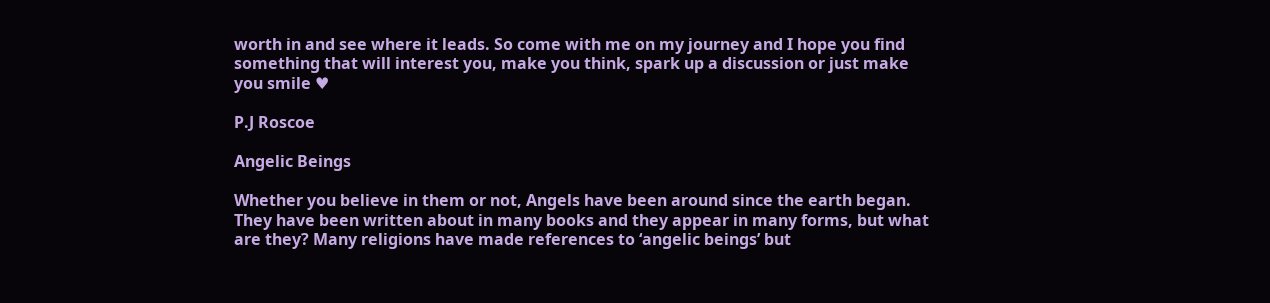worth in and see where it leads. So come with me on my journey and I hope you find something that will interest you, make you think, spark up a discussion or just make you smile ♥

P.J Roscoe

Angelic Beings

Whether you believe in them or not, Angels have been around since the earth began. They have been written about in many books and they appear in many forms, but what are they? Many religions have made references to ‘angelic beings’ but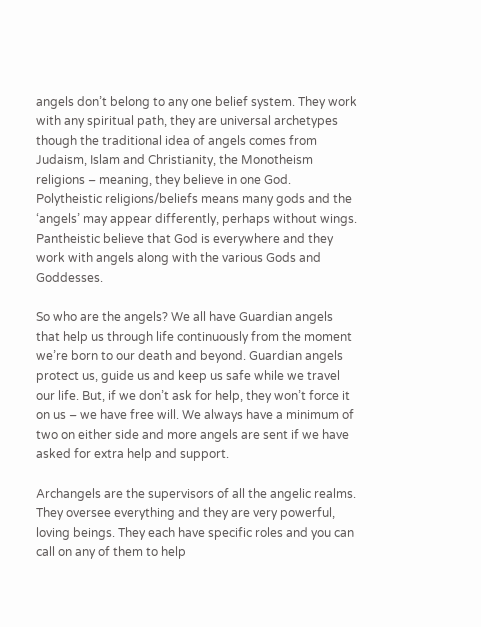angels don’t belong to any one belief system. They work with any spiritual path, they are universal archetypes though the traditional idea of angels comes from Judaism, Islam and Christianity, the Monotheism religions – meaning, they believe in one God. Polytheistic religions/beliefs means many gods and the ‘angels’ may appear differently, perhaps without wings. Pantheistic believe that God is everywhere and they work with angels along with the various Gods and Goddesses.

So who are the angels? We all have Guardian angels that help us through life continuously from the moment we’re born to our death and beyond. Guardian angels protect us, guide us and keep us safe while we travel our life. But, if we don’t ask for help, they won’t force it on us – we have free will. We always have a minimum of two on either side and more angels are sent if we have asked for extra help and support.

Archangels are the supervisors of all the angelic realms. They oversee everything and they are very powerful, loving beings. They each have specific roles and you can call on any of them to help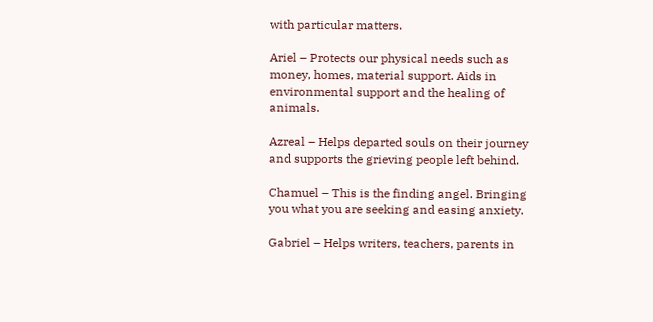with particular matters.

Ariel – Protects our physical needs such as money, homes, material support. Aids in environmental support and the healing of animals.

Azreal – Helps departed souls on their journey and supports the grieving people left behind.

Chamuel – This is the finding angel. Bringing you what you are seeking and easing anxiety.

Gabriel – Helps writers, teachers, parents in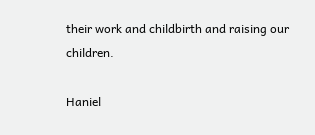their work and childbirth and raising our children.

Haniel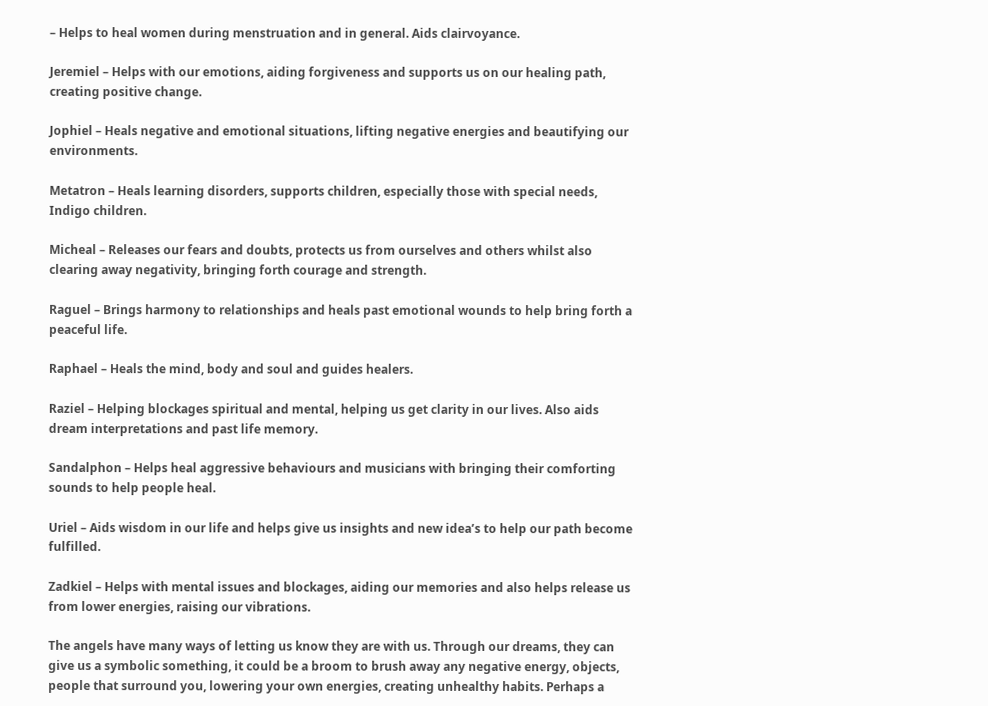– Helps to heal women during menstruation and in general. Aids clairvoyance.

Jeremiel – Helps with our emotions, aiding forgiveness and supports us on our healing path, creating positive change.

Jophiel – Heals negative and emotional situations, lifting negative energies and beautifying our environments.

Metatron – Heals learning disorders, supports children, especially those with special needs, Indigo children.

Micheal – Releases our fears and doubts, protects us from ourselves and others whilst also clearing away negativity, bringing forth courage and strength.

Raguel – Brings harmony to relationships and heals past emotional wounds to help bring forth a peaceful life.

Raphael – Heals the mind, body and soul and guides healers.

Raziel – Helping blockages spiritual and mental, helping us get clarity in our lives. Also aids dream interpretations and past life memory.

Sandalphon – Helps heal aggressive behaviours and musicians with bringing their comforting sounds to help people heal.

Uriel – Aids wisdom in our life and helps give us insights and new idea’s to help our path become fulfilled.

Zadkiel – Helps with mental issues and blockages, aiding our memories and also helps release us from lower energies, raising our vibrations.

The angels have many ways of letting us know they are with us. Through our dreams, they can give us a symbolic something, it could be a broom to brush away any negative energy, objects, people that surround you, lowering your own energies, creating unhealthy habits. Perhaps a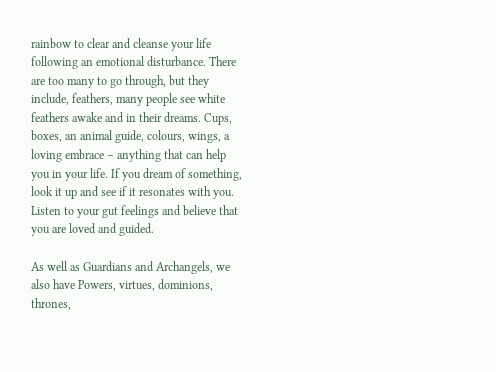rainbow to clear and cleanse your life following an emotional disturbance. There are too many to go through, but they include, feathers, many people see white feathers awake and in their dreams. Cups, boxes, an animal guide, colours, wings, a loving embrace – anything that can help you in your life. If you dream of something, look it up and see if it resonates with you. Listen to your gut feelings and believe that you are loved and guided.

As well as Guardians and Archangels, we also have Powers, virtues, dominions, thrones,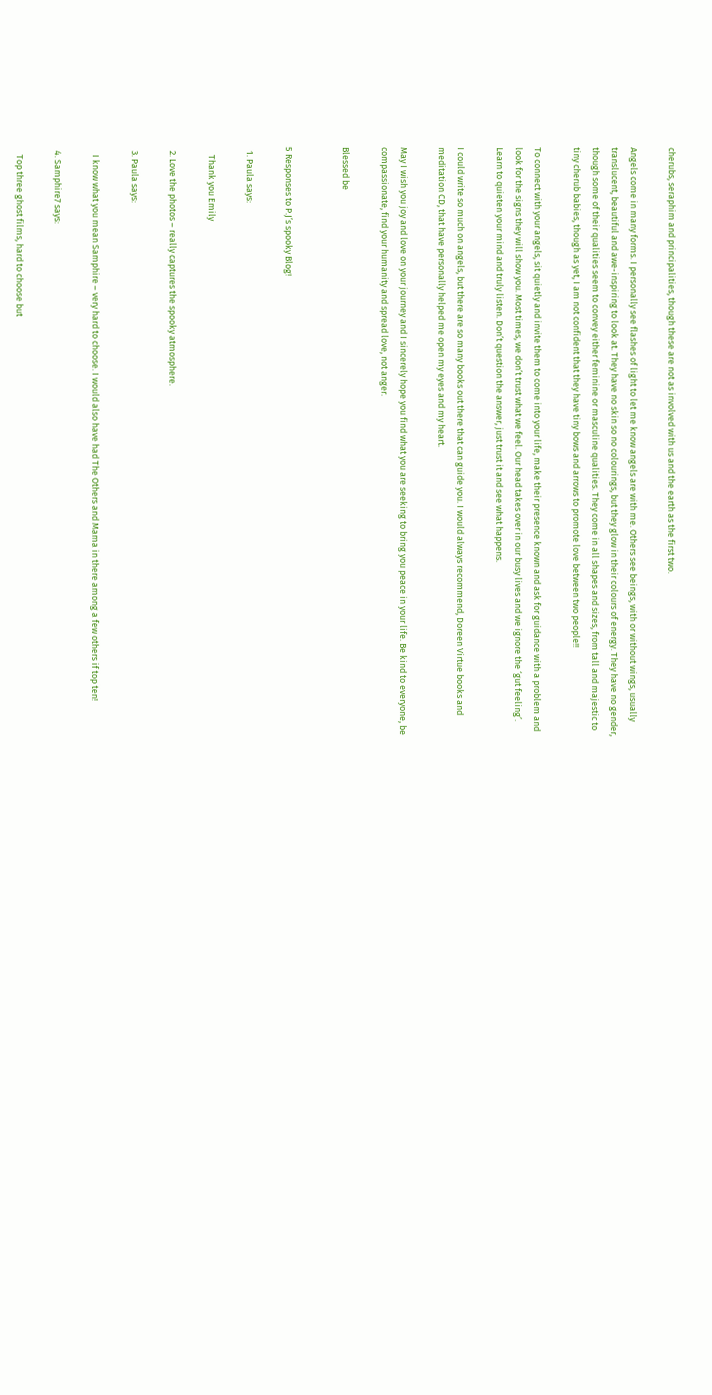cherubs, seraphim and principalities, though these are not as involved with us and the earth as the first two.

Angels come in many forms. I personally see flashes of light to let me know angels are with me. Others see beings, with or without wings, usually translucent, beautiful and awe-inspiring to look at. They have no skin so no colourings, but they glow in their colours of energy. They have no gender, though some of their qualities seem to convey either feminine or masculine qualities. They come in all shapes and sizes, from tall and majestic to tiny cherub babies, though as yet, I am not confident that they have tiny bows and arrows to promote love between two people!!

To connect with your angels, sit quietly and invite them to come into your life, make their presence known and ask for guidance with a problem and look for the signs they will show you. Most times, we don’t trust what we feel. Our head takes over in our busy lives and we ignore the ‘gut feeling’. Learn to quieten your mind and truly listen. Don’t question the answer, just trust it and see what happens.

I could write so much on angels, but there are so many books out there that can guide you. I would always recommend, Doreen Virtue books and meditation CD, that have personally helped me open my eyes and my heart.

May I wish you joy and love on your journey and I sincerely hope you find what you are seeking to bring you peace in your life. Be kind to everyone, be compassionate, find your humanity and spread love, not anger.

Blessed be


5 Responses to P.J’s spooky Blog!

  1. Paula says:

    Thank you Emily

  2. Love the photos – really captures the spooky atmosphere.

  3. Paula says:

    I know what you mean Samphire – very hard to choose. I would also have had The Others and Mama in there among a few others if top ten!

  4. Samphire7 says:

    Top three ghost films, hard to choose but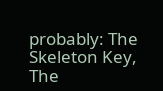probably: The Skeleton Key, The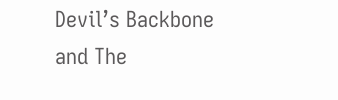Devil’s Backbone and The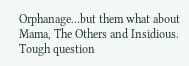Orphanage…but them what about Mama, The Others and Insidious. Tough question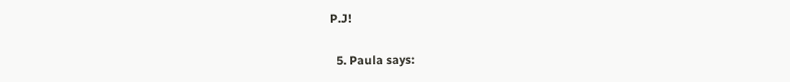P.J!

  5. Paula says: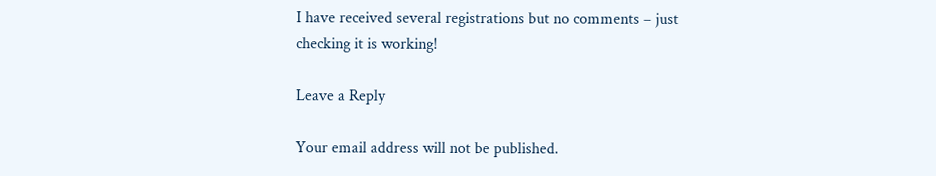I have received several registrations but no comments – just checking it is working!

Leave a Reply

Your email address will not be published.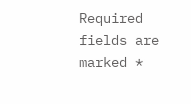Required fields are marked *